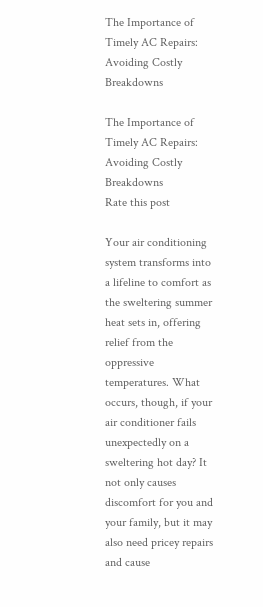The Importance of Timely AC Repairs: Avoiding Costly Breakdowns

The Importance of Timely AC Repairs: Avoiding Costly Breakdowns
Rate this post

Your air conditioning system transforms into a lifeline to comfort as the sweltering summer heat sets in, offering relief from the oppressive temperatures. What occurs, though, if your air conditioner fails unexpectedly on a sweltering hot day? It not only causes discomfort for you and your family, but it may also need pricey repairs and cause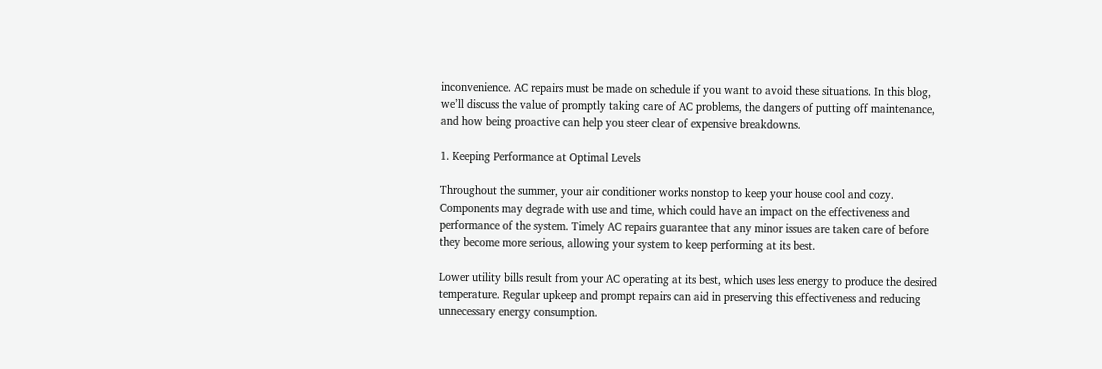inconvenience. AC repairs must be made on schedule if you want to avoid these situations. In this blog, we’ll discuss the value of promptly taking care of AC problems, the dangers of putting off maintenance, and how being proactive can help you steer clear of expensive breakdowns.

1. Keeping Performance at Optimal Levels

Throughout the summer, your air conditioner works nonstop to keep your house cool and cozy. Components may degrade with use and time, which could have an impact on the effectiveness and performance of the system. Timely AC repairs guarantee that any minor issues are taken care of before they become more serious, allowing your system to keep performing at its best.

Lower utility bills result from your AC operating at its best, which uses less energy to produce the desired temperature. Regular upkeep and prompt repairs can aid in preserving this effectiveness and reducing unnecessary energy consumption.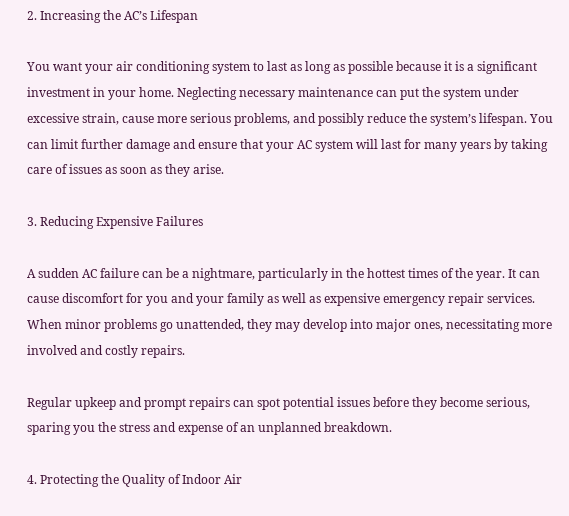2. Increasing the AC’s Lifespan

You want your air conditioning system to last as long as possible because it is a significant investment in your home. Neglecting necessary maintenance can put the system under excessive strain, cause more serious problems, and possibly reduce the system’s lifespan. You can limit further damage and ensure that your AC system will last for many years by taking care of issues as soon as they arise.

3. Reducing Expensive Failures

A sudden AC failure can be a nightmare, particularly in the hottest times of the year. It can cause discomfort for you and your family as well as expensive emergency repair services. When minor problems go unattended, they may develop into major ones, necessitating more involved and costly repairs.

Regular upkeep and prompt repairs can spot potential issues before they become serious, sparing you the stress and expense of an unplanned breakdown.

4. Protecting the Quality of Indoor Air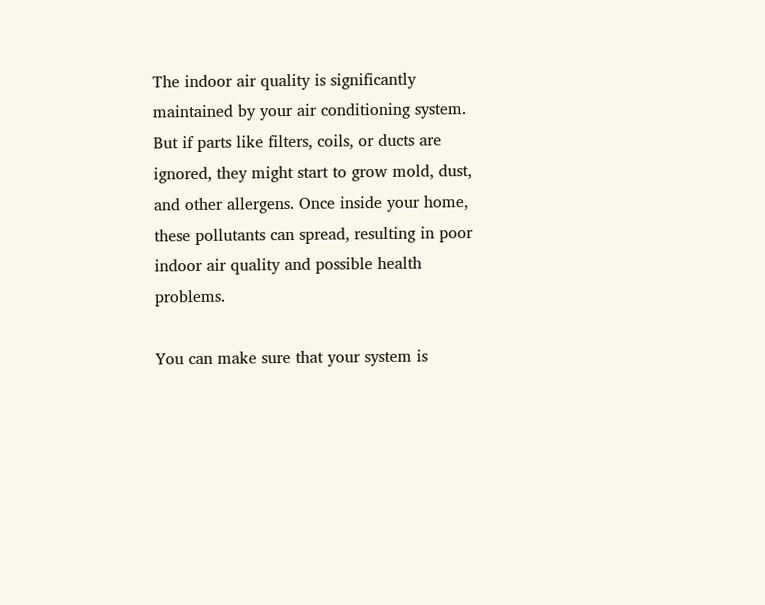The indoor air quality is significantly maintained by your air conditioning system. But if parts like filters, coils, or ducts are ignored, they might start to grow mold, dust, and other allergens. Once inside your home, these pollutants can spread, resulting in poor indoor air quality and possible health problems.

You can make sure that your system is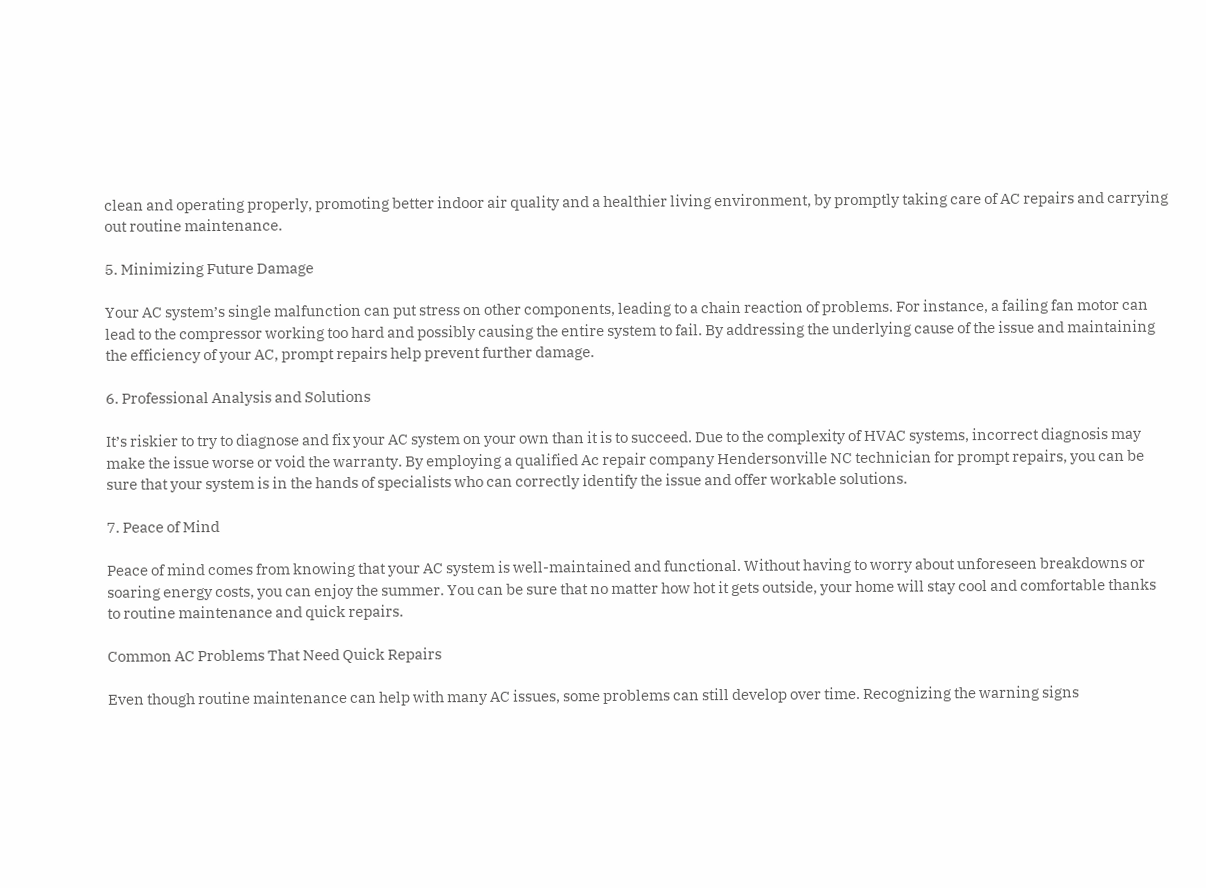clean and operating properly, promoting better indoor air quality and a healthier living environment, by promptly taking care of AC repairs and carrying out routine maintenance.

5. Minimizing Future Damage

Your AC system’s single malfunction can put stress on other components, leading to a chain reaction of problems. For instance, a failing fan motor can lead to the compressor working too hard and possibly causing the entire system to fail. By addressing the underlying cause of the issue and maintaining the efficiency of your AC, prompt repairs help prevent further damage.

6. Professional Analysis and Solutions

It’s riskier to try to diagnose and fix your AC system on your own than it is to succeed. Due to the complexity of HVAC systems, incorrect diagnosis may make the issue worse or void the warranty. By employing a qualified Ac repair company Hendersonville NC technician for prompt repairs, you can be sure that your system is in the hands of specialists who can correctly identify the issue and offer workable solutions.

7. Peace of Mind

Peace of mind comes from knowing that your AC system is well-maintained and functional. Without having to worry about unforeseen breakdowns or soaring energy costs, you can enjoy the summer. You can be sure that no matter how hot it gets outside, your home will stay cool and comfortable thanks to routine maintenance and quick repairs.

Common AC Problems That Need Quick Repairs

Even though routine maintenance can help with many AC issues, some problems can still develop over time. Recognizing the warning signs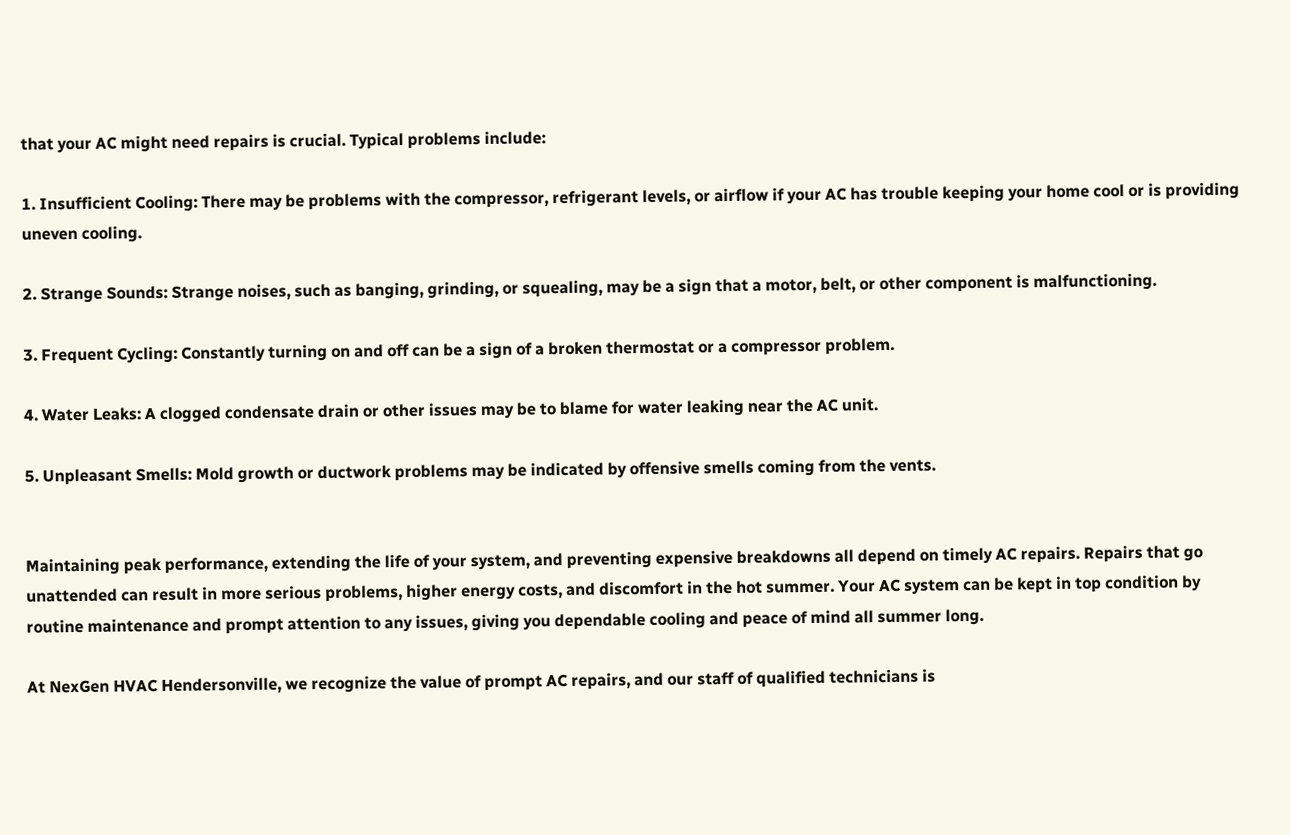that your AC might need repairs is crucial. Typical problems include:

1. Insufficient Cooling: There may be problems with the compressor, refrigerant levels, or airflow if your AC has trouble keeping your home cool or is providing uneven cooling.

2. Strange Sounds: Strange noises, such as banging, grinding, or squealing, may be a sign that a motor, belt, or other component is malfunctioning.

3. Frequent Cycling: Constantly turning on and off can be a sign of a broken thermostat or a compressor problem.

4. Water Leaks: A clogged condensate drain or other issues may be to blame for water leaking near the AC unit.

5. Unpleasant Smells: Mold growth or ductwork problems may be indicated by offensive smells coming from the vents.


Maintaining peak performance, extending the life of your system, and preventing expensive breakdowns all depend on timely AC repairs. Repairs that go unattended can result in more serious problems, higher energy costs, and discomfort in the hot summer. Your AC system can be kept in top condition by routine maintenance and prompt attention to any issues, giving you dependable cooling and peace of mind all summer long.

At NexGen HVAC Hendersonville, we recognize the value of prompt AC repairs, and our staff of qualified technicians is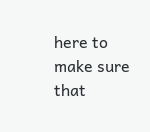here to make sure that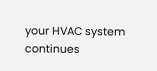your HVAC system continues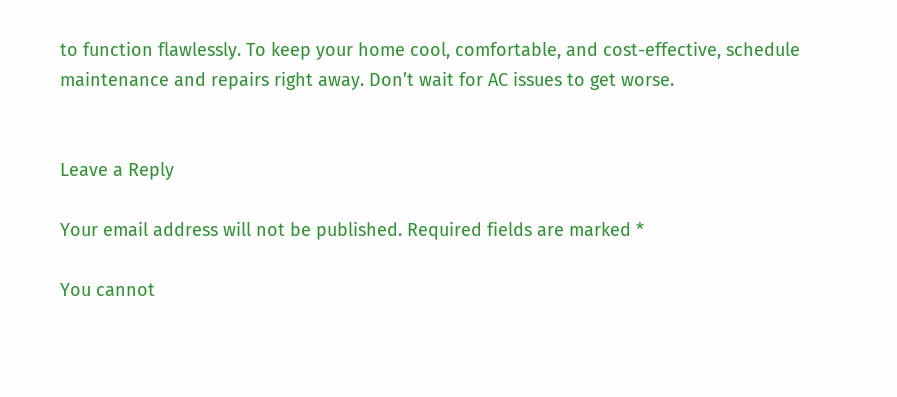to function flawlessly. To keep your home cool, comfortable, and cost-effective, schedule maintenance and repairs right away. Don’t wait for AC issues to get worse.


Leave a Reply

Your email address will not be published. Required fields are marked *

You cannot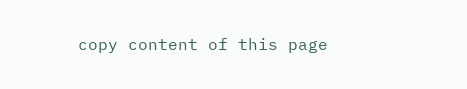copy content of this page